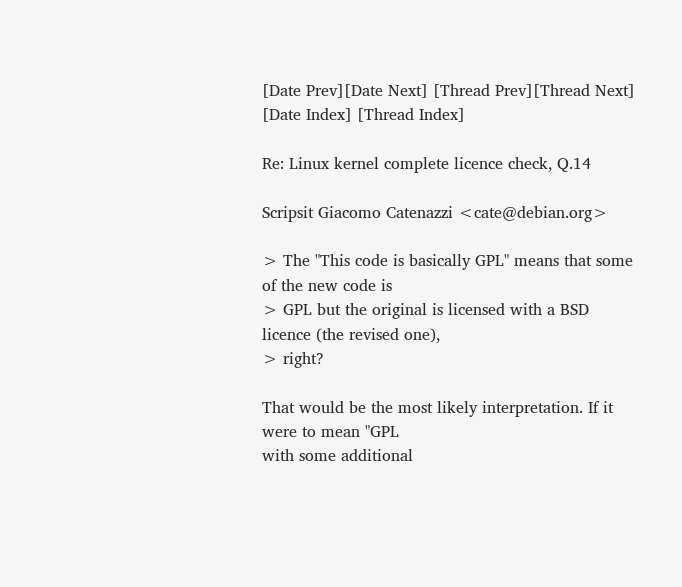[Date Prev][Date Next] [Thread Prev][Thread Next] [Date Index] [Thread Index]

Re: Linux kernel complete licence check, Q.14

Scripsit Giacomo Catenazzi <cate@debian.org>

> The "This code is basically GPL" means that some of the new code is
> GPL but the original is licensed with a BSD licence (the revised one),
> right?

That would be the most likely interpretation. If it were to mean "GPL
with some additional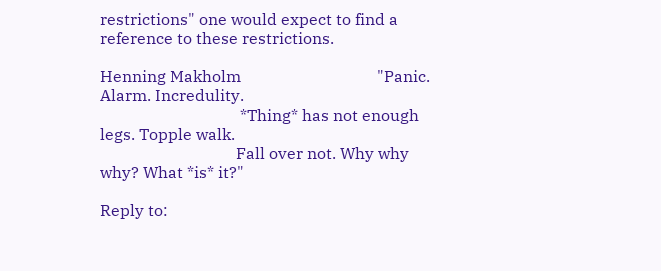restrictions" one would expect to find a
reference to these restrictions.

Henning Makholm                                  "Panic. Alarm. Incredulity.
                                   *Thing* has not enough legs. Topple walk.
                                  Fall over not. Why why why? What *is* it?"

Reply to: